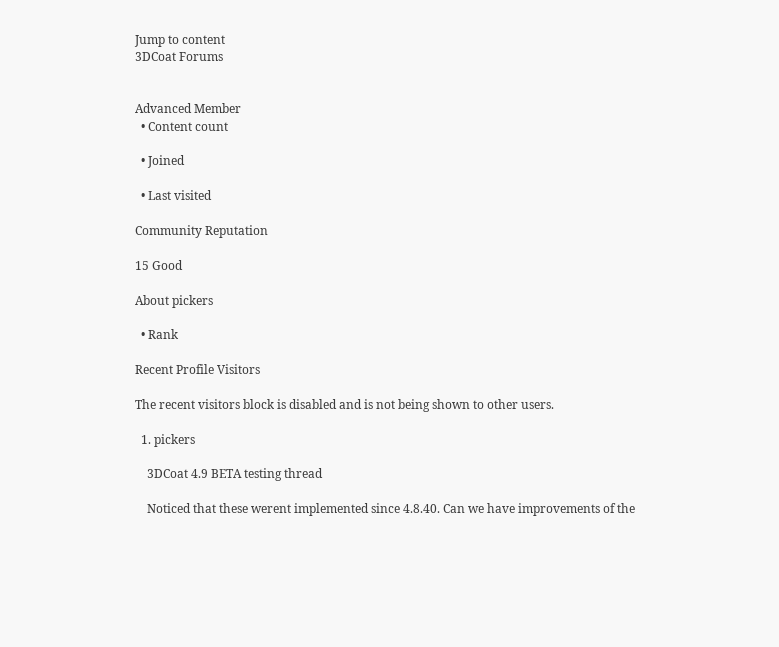Jump to content
3DCoat Forums


Advanced Member
  • Content count

  • Joined

  • Last visited

Community Reputation

15 Good

About pickers

  • Rank

Recent Profile Visitors

The recent visitors block is disabled and is not being shown to other users.

  1. pickers

    3DCoat 4.9 BETA testing thread

    Noticed that these werent implemented since 4.8.40. Can we have improvements of the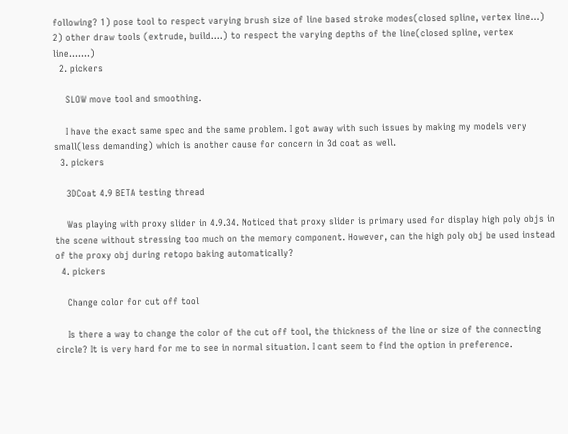following? 1) pose tool to respect varying brush size of line based stroke modes(closed spline, vertex line...) 2) other draw tools (extrude, build....) to respect the varying depths of the line(closed spline, vertex line.......)
  2. pickers

    SLOW move tool and smoothing.

    I have the exact same spec and the same problem. I got away with such issues by making my models very small(less demanding) which is another cause for concern in 3d coat as well.
  3. pickers

    3DCoat 4.9 BETA testing thread

    Was playing with proxy slider in 4.9.34. Noticed that proxy slider is primary used for display high poly objs in the scene without stressing too much on the memory component. However, can the high poly obj be used instead of the proxy obj during retopo baking automatically?
  4. pickers

    Change color for cut off tool

    Is there a way to change the color of the cut off tool, the thickness of the line or size of the connecting circle? It is very hard for me to see in normal situation. I cant seem to find the option in preference.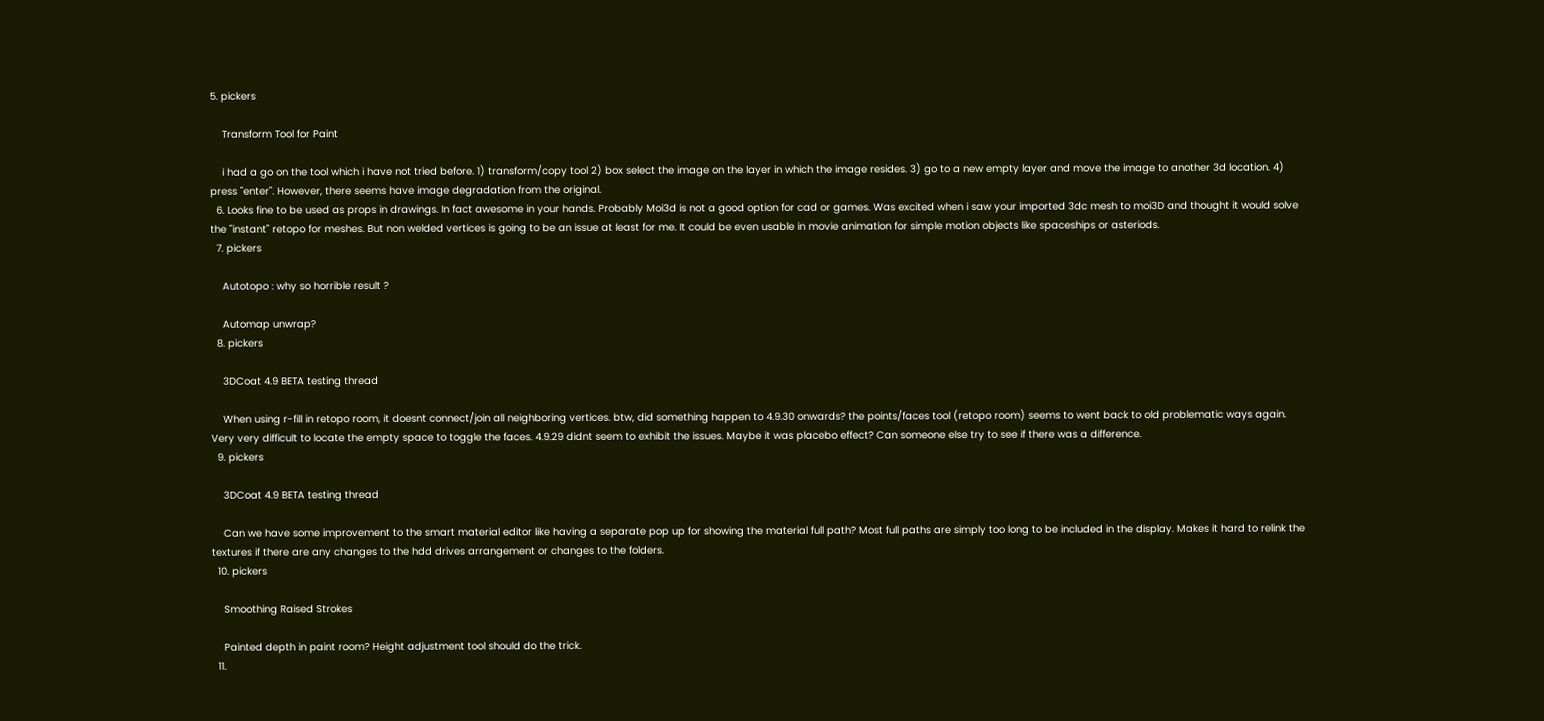5. pickers

    Transform Tool for Paint

    i had a go on the tool which i have not tried before. 1) transform/copy tool 2) box select the image on the layer in which the image resides. 3) go to a new empty layer and move the image to another 3d location. 4) press "enter". However, there seems have image degradation from the original.
  6. Looks fine to be used as props in drawings. In fact awesome in your hands. Probably Moi3d is not a good option for cad or games. Was excited when i saw your imported 3dc mesh to moi3D and thought it would solve the "instant" retopo for meshes. But non welded vertices is going to be an issue at least for me. It could be even usable in movie animation for simple motion objects like spaceships or asteriods.
  7. pickers

    Autotopo : why so horrible result ?

    Automap unwrap?
  8. pickers

    3DCoat 4.9 BETA testing thread

    When using r-fill in retopo room, it doesnt connect/join all neighboring vertices. btw, did something happen to 4.9.30 onwards? the points/faces tool (retopo room) seems to went back to old problematic ways again. Very very difficult to locate the empty space to toggle the faces. 4.9.29 didnt seem to exhibit the issues. Maybe it was placebo effect? Can someone else try to see if there was a difference.
  9. pickers

    3DCoat 4.9 BETA testing thread

    Can we have some improvement to the smart material editor like having a separate pop up for showing the material full path? Most full paths are simply too long to be included in the display. Makes it hard to relink the textures if there are any changes to the hdd drives arrangement or changes to the folders.
  10. pickers

    Smoothing Raised Strokes

    Painted depth in paint room? Height adjustment tool should do the trick.
  11.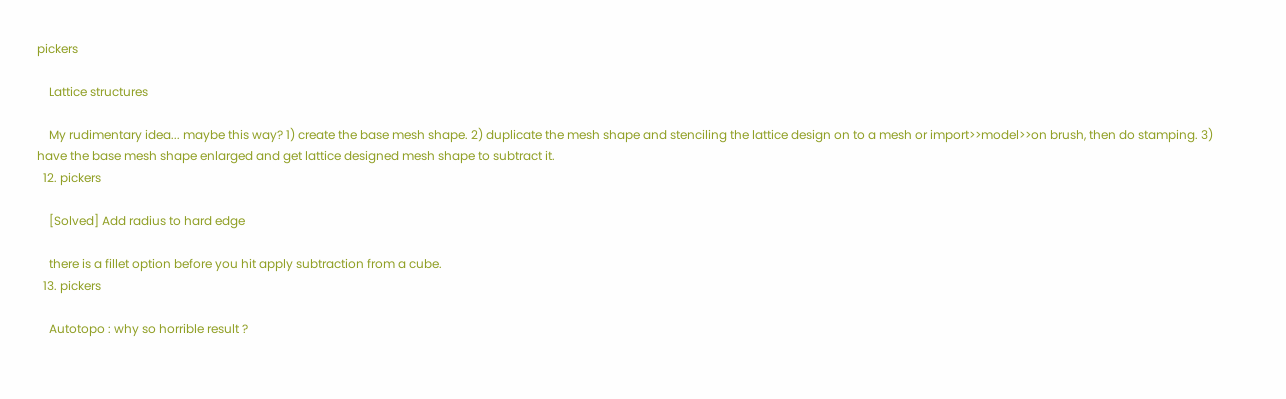pickers

    Lattice structures

    My rudimentary idea... maybe this way? 1) create the base mesh shape. 2) duplicate the mesh shape and stenciling the lattice design on to a mesh or import>>model>>on brush, then do stamping. 3) have the base mesh shape enlarged and get lattice designed mesh shape to subtract it.
  12. pickers

    [Solved] Add radius to hard edge

    there is a fillet option before you hit apply subtraction from a cube.
  13. pickers

    Autotopo : why so horrible result ?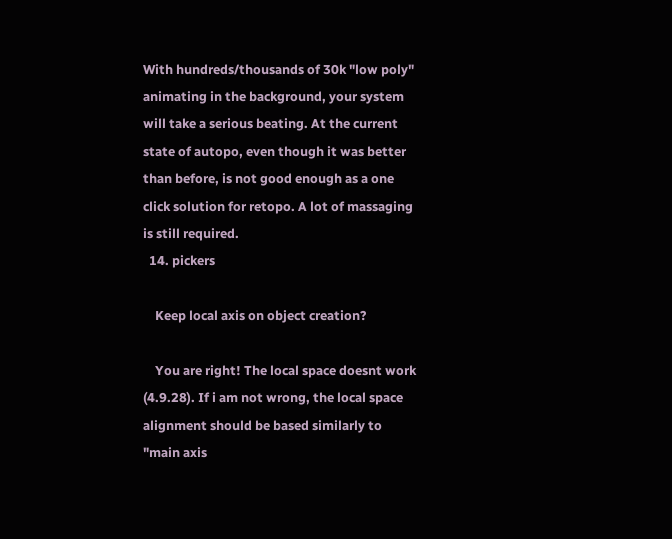With hundreds/thousands of 30k "low poly" animating in the background, your system will take a serious beating. At the current state of autopo, even though it was better than before, is not good enough as a one click solution for retopo. A lot of massaging is still required.
  14. pickers

    Keep local axis on object creation?

    You are right! The local space doesnt work (4.9.28). If i am not wrong, the local space alignment should be based similarly to "main axis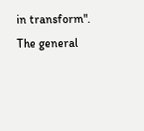in transform". The general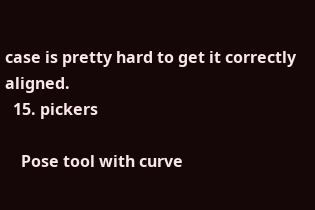case is pretty hard to get it correctly aligned.
  15. pickers

    Pose tool with curve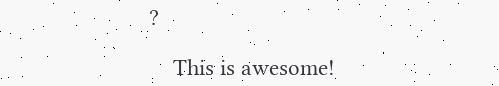?

    This is awesome!